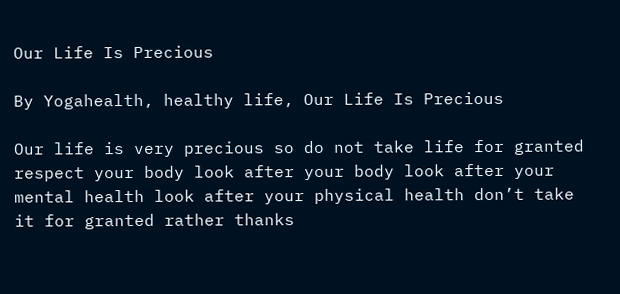Our Life Is Precious

By Yogahealth, healthy life, Our Life Is Precious

Our life is very precious so do not take life for granted respect your body look after your body look after your mental health look after your physical health don’t take it for granted rather thanks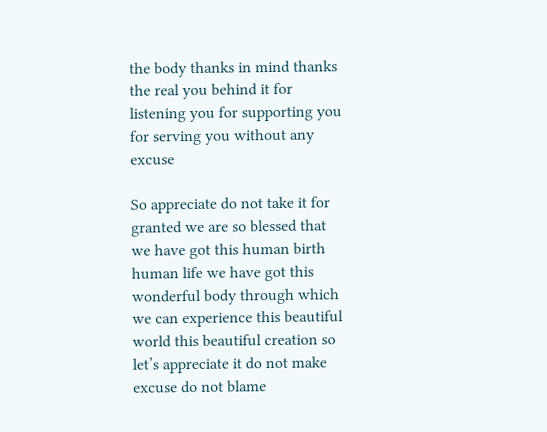the body thanks in mind thanks the real you behind it for listening you for supporting you for serving you without any excuse

So appreciate do not take it for granted we are so blessed that we have got this human birth human life we have got this wonderful body through which we can experience this beautiful world this beautiful creation so let’s appreciate it do not make excuse do not blame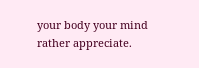your body your mind rather appreciate.